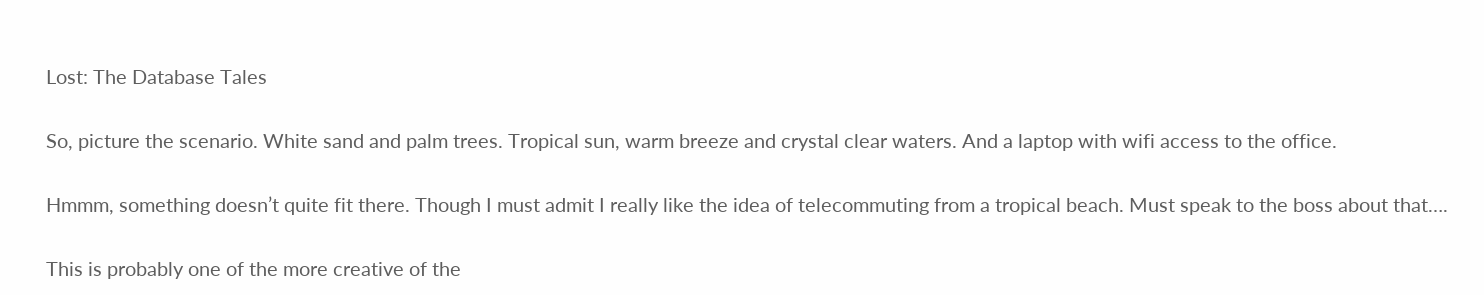Lost: The Database Tales

So, picture the scenario. White sand and palm trees. Tropical sun, warm breeze and crystal clear waters. And a laptop with wifi access to the office.

Hmmm, something doesn’t quite fit there. Though I must admit I really like the idea of telecommuting from a tropical beach. Must speak to the boss about that….

This is probably one of the more creative of the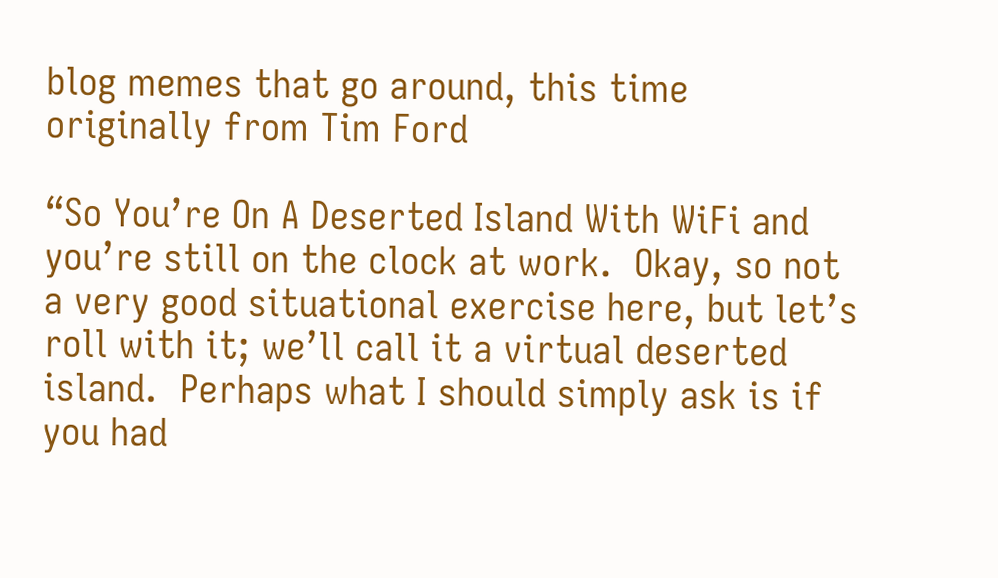blog memes that go around, this time originally from Tim Ford

“So You’re On A Deserted Island With WiFi and you’re still on the clock at work.  Okay, so not a very good situational exercise here, but let’s roll with it; we’ll call it a virtual deserted island.  Perhaps what I should simply ask is if you had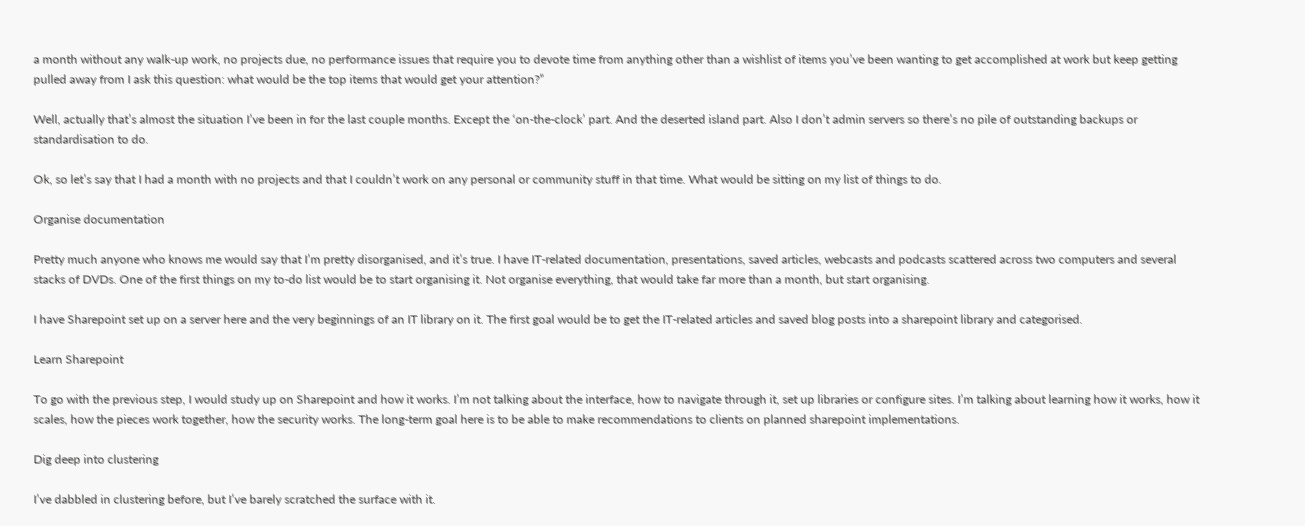a month without any walk-up work, no projects due, no performance issues that require you to devote time from anything other than a wishlist of items you’ve been wanting to get accomplished at work but keep getting pulled away from I ask this question: what would be the top items that would get your attention?”

Well, actually that’s almost the situation I’ve been in for the last couple months. Except the ‘on-the-clock’ part. And the deserted island part. Also I don’t admin servers so there’s no pile of outstanding backups or standardisation to do.

Ok, so let’s say that I had a month with no projects and that I couldn’t work on any personal or community stuff in that time. What would be sitting on my list of things to do.

Organise documentation

Pretty much anyone who knows me would say that I’m pretty disorganised, and it’s true. I have IT-related documentation, presentations, saved articles, webcasts and podcasts scattered across two computers and several stacks of DVDs. One of the first things on my to-do list would be to start organising it. Not organise everything, that would take far more than a month, but start organising.

I have Sharepoint set up on a server here and the very beginnings of an IT library on it. The first goal would be to get the IT-related articles and saved blog posts into a sharepoint library and categorised.

Learn Sharepoint

To go with the previous step, I would study up on Sharepoint and how it works. I’m not talking about the interface, how to navigate through it, set up libraries or configure sites. I’m talking about learning how it works, how it scales, how the pieces work together, how the security works. The long-term goal here is to be able to make recommendations to clients on planned sharepoint implementations.

Dig deep into clustering

I’ve dabbled in clustering before, but I’ve barely scratched the surface with it.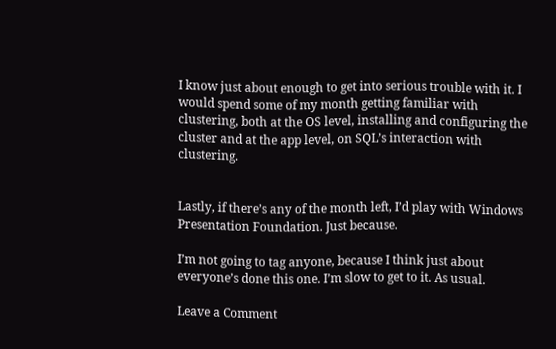I know just about enough to get into serious trouble with it. I would spend some of my month getting familiar with clustering, both at the OS level, installing and configuring the cluster and at the app level, on SQL’s interaction with clustering.


Lastly, if there’s any of the month left, I’d play with Windows Presentation Foundation. Just because.

I’m not going to tag anyone, because I think just about everyone’s done this one. I’m slow to get to it. As usual.

Leave a Comment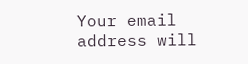Your email address will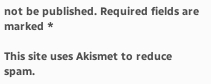not be published. Required fields are marked *

This site uses Akismet to reduce spam.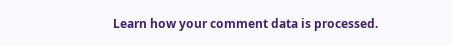Learn how your comment data is processed.